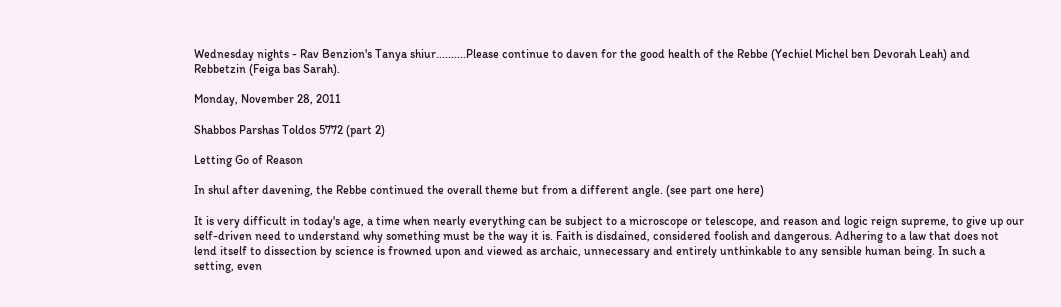Wednesday nights - Rav Benzion's Tanya shiur..........Please continue to daven for the good health of the Rebbe (Yechiel Michel ben Devorah Leah) and Rebbetzin (Feiga bas Sarah).

Monday, November 28, 2011

Shabbos Parshas Toldos 5772 (part 2)

Letting Go of Reason

In shul after davening, the Rebbe continued the overall theme but from a different angle. (see part one here)

It is very difficult in today's age, a time when nearly everything can be subject to a microscope or telescope, and reason and logic reign supreme, to give up our self-driven need to understand why something must be the way it is. Faith is disdained, considered foolish and dangerous. Adhering to a law that does not lend itself to dissection by science is frowned upon and viewed as archaic, unnecessary and entirely unthinkable to any sensible human being. In such a setting, even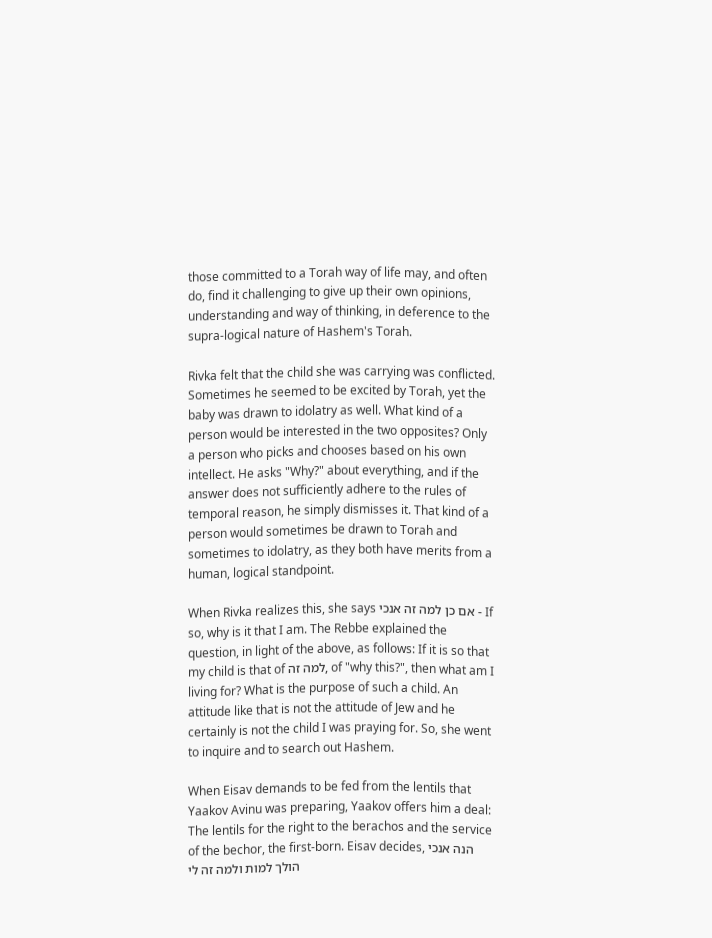those committed to a Torah way of life may, and often do, find it challenging to give up their own opinions, understanding and way of thinking, in deference to the supra-logical nature of Hashem's Torah.

Rivka felt that the child she was carrying was conflicted. Sometimes he seemed to be excited by Torah, yet the baby was drawn to idolatry as well. What kind of a person would be interested in the two opposites? Only a person who picks and chooses based on his own intellect. He asks "Why?" about everything, and if the answer does not sufficiently adhere to the rules of temporal reason, he simply dismisses it. That kind of a person would sometimes be drawn to Torah and sometimes to idolatry, as they both have merits from a human, logical standpoint.

When Rivka realizes this, she says אם כן למה זה אנכי - If so, why is it that I am. The Rebbe explained the question, in light of the above, as follows: If it is so that my child is that of למה זה, of "why this?", then what am I living for? What is the purpose of such a child. An attitude like that is not the attitude of Jew and he certainly is not the child I was praying for. So, she went to inquire and to search out Hashem.

When Eisav demands to be fed from the lentils that Yaakov Avinu was preparing, Yaakov offers him a deal: The lentils for the right to the berachos and the service of the bechor, the first-born. Eisav decides, הנה אנכי הולך למות ולמה זה לי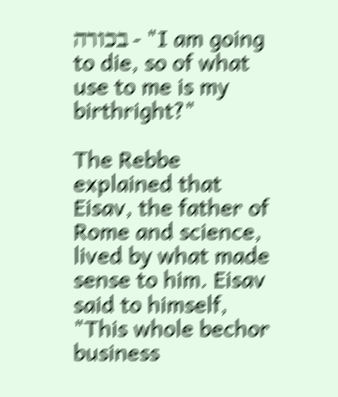בכורה - "I am going to die, so of what use to me is my birthright?"

The Rebbe explained that Eisav, the father of Rome and science, lived by what made sense to him. Eisav said to himself, "This whole bechor business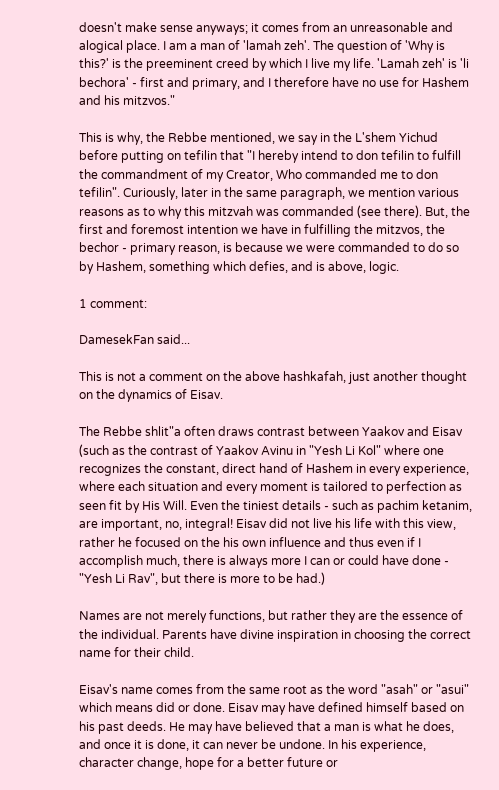doesn't make sense anyways; it comes from an unreasonable and alogical place. I am a man of 'lamah zeh'. The question of 'Why is this?' is the preeminent creed by which I live my life. 'Lamah zeh' is 'li bechora' - first and primary, and I therefore have no use for Hashem and his mitzvos."

This is why, the Rebbe mentioned, we say in the L'shem Yichud before putting on tefilin that "I hereby intend to don tefilin to fulfill the commandment of my Creator, Who commanded me to don tefilin". Curiously, later in the same paragraph, we mention various reasons as to why this mitzvah was commanded (see there). But, the first and foremost intention we have in fulfilling the mitzvos, the bechor - primary reason, is because we were commanded to do so by Hashem, something which defies, and is above, logic.

1 comment:

DamesekFan said...

This is not a comment on the above hashkafah, just another thought on the dynamics of Eisav.

The Rebbe shlit"a often draws contrast between Yaakov and Eisav (such as the contrast of Yaakov Avinu in "Yesh Li Kol" where one recognizes the constant, direct hand of Hashem in every experience, where each situation and every moment is tailored to perfection as seen fit by His Will. Even the tiniest details - such as pachim ketanim, are important, no, integral! Eisav did not live his life with this view, rather he focused on the his own influence and thus even if I accomplish much, there is always more I can or could have done - "Yesh Li Rav", but there is more to be had.)

Names are not merely functions, but rather they are the essence of the individual. Parents have divine inspiration in choosing the correct name for their child.

Eisav's name comes from the same root as the word "asah" or "asui" which means did or done. Eisav may have defined himself based on his past deeds. He may have believed that a man is what he does, and once it is done, it can never be undone. In his experience, character change, hope for a better future or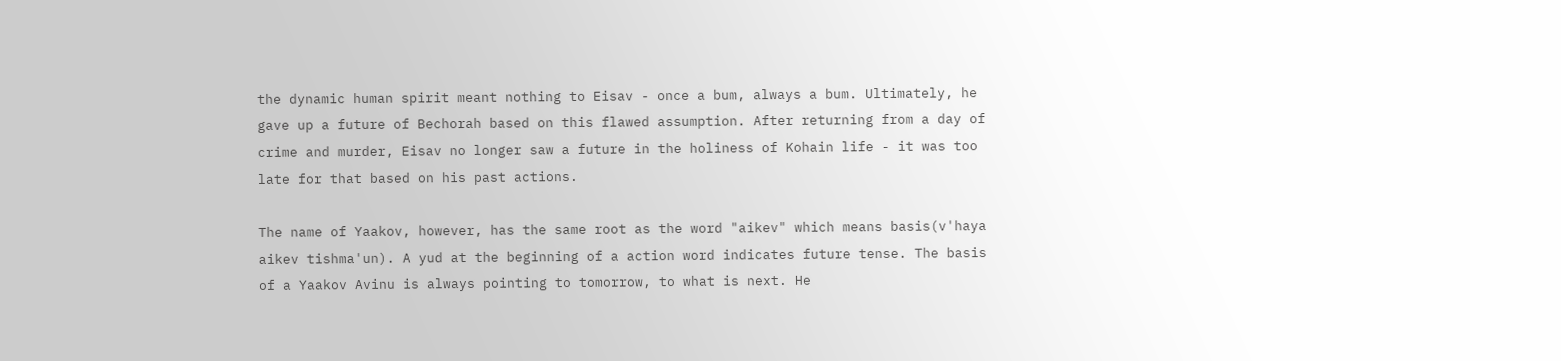the dynamic human spirit meant nothing to Eisav - once a bum, always a bum. Ultimately, he gave up a future of Bechorah based on this flawed assumption. After returning from a day of crime and murder, Eisav no longer saw a future in the holiness of Kohain life - it was too late for that based on his past actions.

The name of Yaakov, however, has the same root as the word "aikev" which means basis(v'haya aikev tishma'un). A yud at the beginning of a action word indicates future tense. The basis of a Yaakov Avinu is always pointing to tomorrow, to what is next. He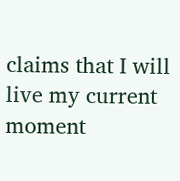claims that I will live my current moment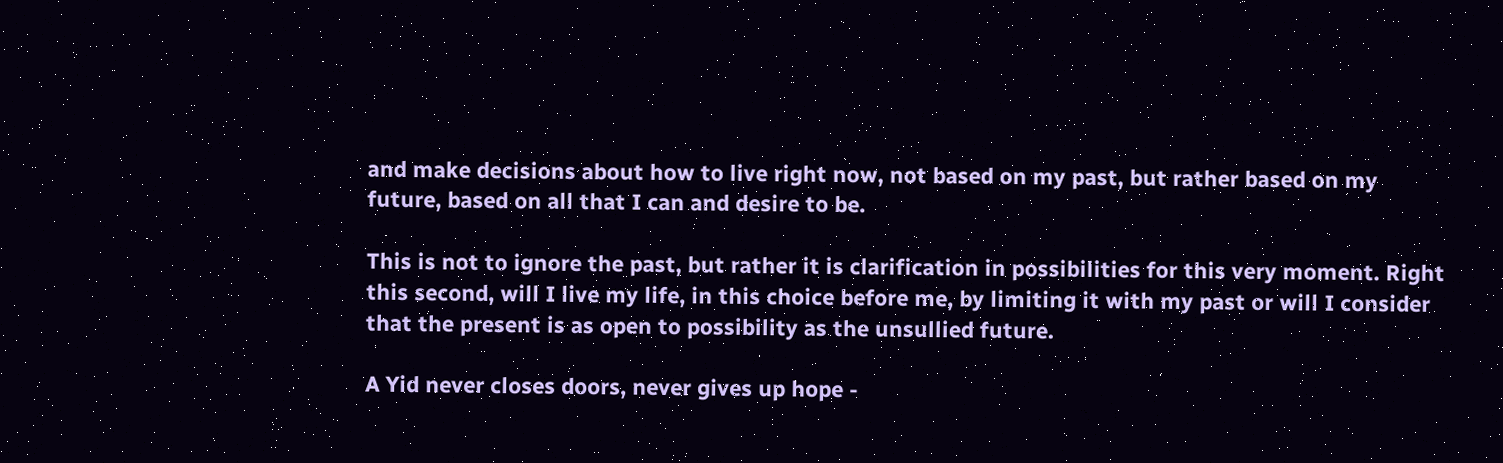and make decisions about how to live right now, not based on my past, but rather based on my future, based on all that I can and desire to be.

This is not to ignore the past, but rather it is clarification in possibilities for this very moment. Right this second, will I live my life, in this choice before me, by limiting it with my past or will I consider that the present is as open to possibility as the unsullied future.

A Yid never closes doors, never gives up hope -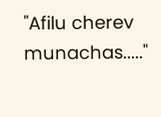"Afilu cherev munachas....."